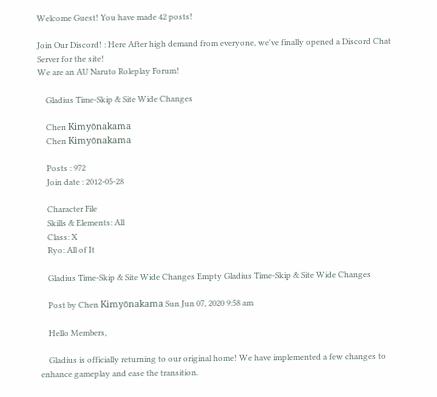Welcome Guest! You have made 42 posts!

Join Our Discord! : Here After high demand from everyone, we've finally opened a Discord Chat Server for the site!
We are an AU Naruto Roleplay Forum!

    Gladius Time-Skip & Site Wide Changes

    Chen Kimyōnakama
    Chen Kimyōnakama

    Posts : 972
    Join date : 2012-05-28

    Character File
    Skills & Elements: All
    Class: X
    Ryo: All of It

    Gladius Time-Skip & Site Wide Changes Empty Gladius Time-Skip & Site Wide Changes

    Post by Chen Kimyōnakama Sun Jun 07, 2020 9:58 am

    Hello Members,

    Gladius is officially returning to our original home! We have implemented a few changes to enhance gameplay and ease the transition.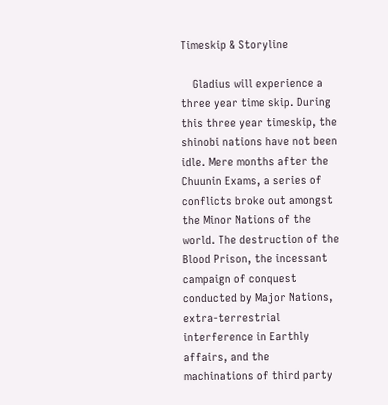Timeskip & Storyline

    Gladius will experience a three year time skip. During this three year timeskip, the shinobi nations have not been idle. Mere months after the Chuunin Exams, a series of conflicts broke out amongst the Minor Nations of the world. The destruction of the Blood Prison, the incessant campaign of conquest conducted by Major Nations, extra-terrestrial interference in Earthly affairs, and the machinations of third party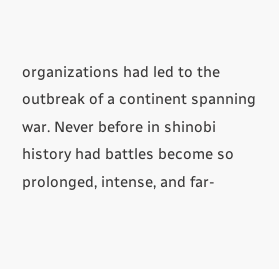organizations had led to the outbreak of a continent spanning war. Never before in shinobi history had battles become so prolonged, intense, and far-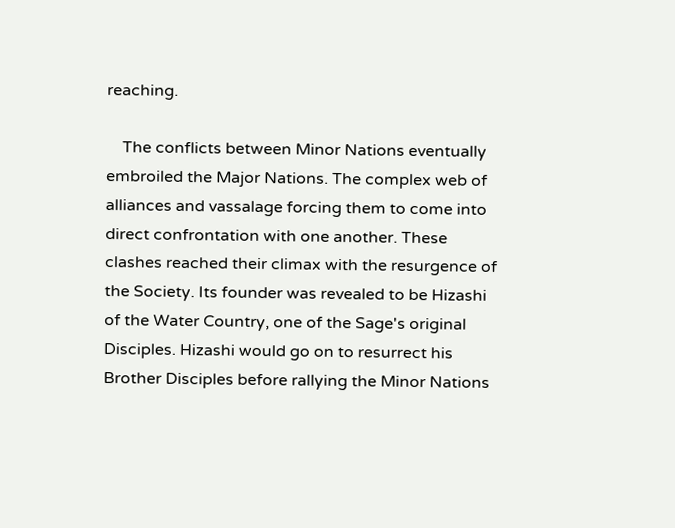reaching.

    The conflicts between Minor Nations eventually embroiled the Major Nations. The complex web of alliances and vassalage forcing them to come into direct confrontation with one another. These clashes reached their climax with the resurgence of the Society. Its founder was revealed to be Hizashi of the Water Country, one of the Sage's original Disciples. Hizashi would go on to resurrect his Brother Disciples before rallying the Minor Nations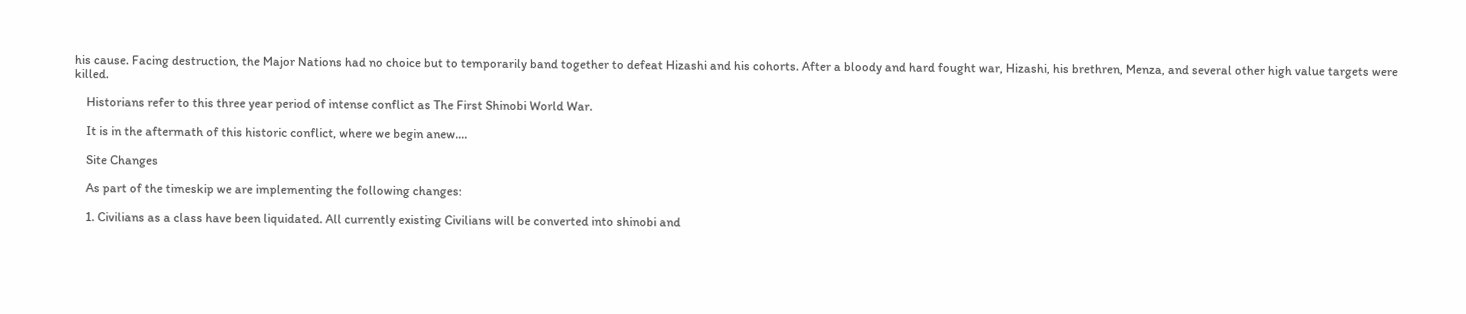his cause. Facing destruction, the Major Nations had no choice but to temporarily band together to defeat Hizashi and his cohorts. After a bloody and hard fought war, Hizashi, his brethren, Menza, and several other high value targets were killed.

    Historians refer to this three year period of intense conflict as The First Shinobi World War.

    It is in the aftermath of this historic conflict, where we begin anew....

    Site Changes

    As part of the timeskip we are implementing the following changes:

    1. Civilians as a class have been liquidated. All currently existing Civilians will be converted into shinobi and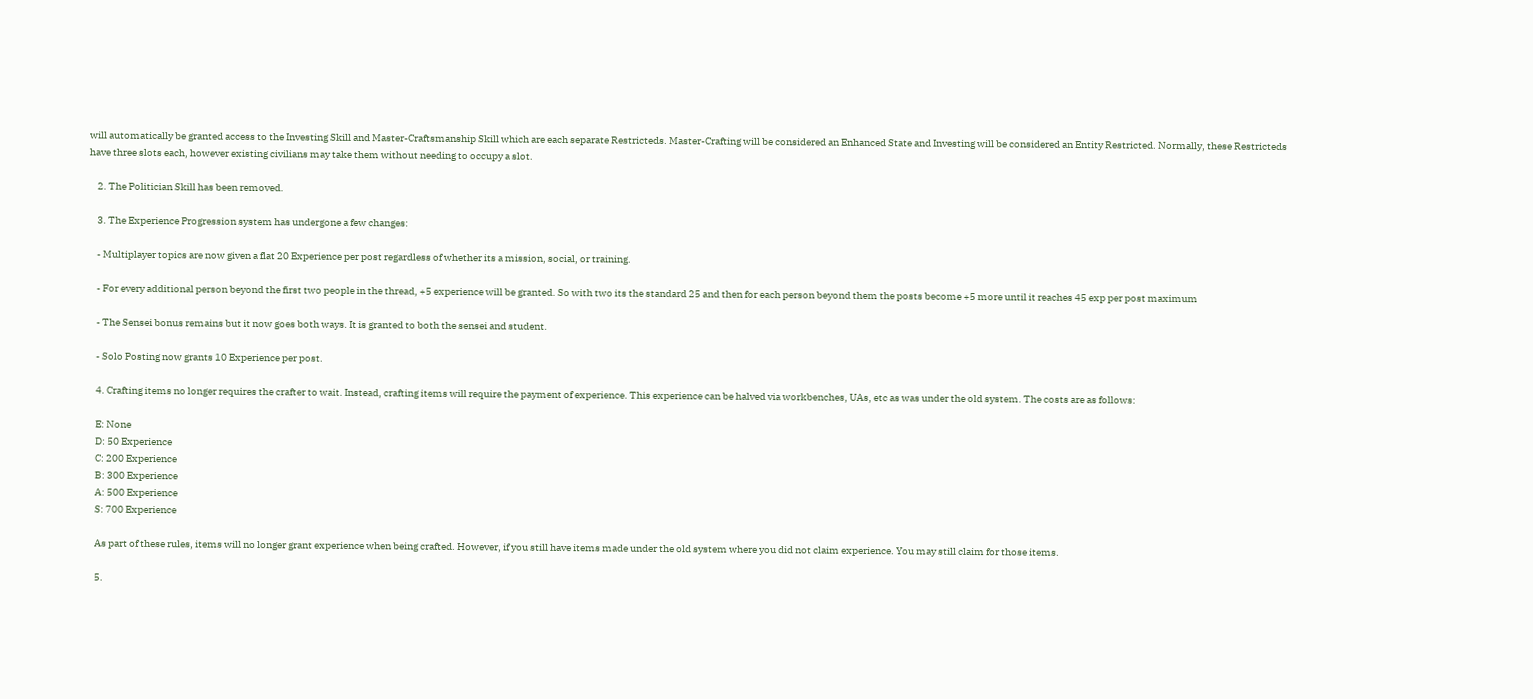will automatically be granted access to the Investing Skill and Master-Craftsmanship Skill which are each separate Restricteds. Master-Crafting will be considered an Enhanced State and Investing will be considered an Entity Restricted. Normally, these Restricteds have three slots each, however existing civilians may take them without needing to occupy a slot.

    2. The Politician Skill has been removed.

    3. The Experience Progression system has undergone a few changes:

    - Multiplayer topics are now given a flat 20 Experience per post regardless of whether its a mission, social, or training.

    - For every additional person beyond the first two people in the thread, +5 experience will be granted. So with two its the standard 25 and then for each person beyond them the posts become +5 more until it reaches 45 exp per post maximum

    - The Sensei bonus remains but it now goes both ways. It is granted to both the sensei and student.

    - Solo Posting now grants 10 Experience per post.

    4. Crafting items no longer requires the crafter to wait. Instead, crafting items will require the payment of experience. This experience can be halved via workbenches, UAs, etc as was under the old system. The costs are as follows:

    E: None
    D: 50 Experience
    C: 200 Experience
    B: 300 Experience
    A: 500 Experience
    S: 700 Experience

    As part of these rules, items will no longer grant experience when being crafted. However, if you still have items made under the old system where you did not claim experience. You may still claim for those items.

    5.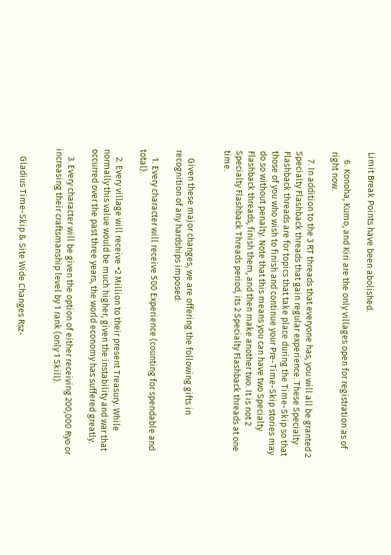Limit Break Points have been abolished.

    6. Konoha, Kumo, and Kiri are the only villages open for registration as of right now.

    7. In addition to the 3 RT threads that everyone has, you will all be granted 2 Specialty Flashback threads that gain regular experience. These Specialty Flashback threads are for topics that take place during the Time-Skip so that those of you who wish to finish and continue your Pre-Time-Skip stories may do so without penalty. Note that this means you can have two Specialty Flashback threads, finish them, and then make another two. It is not 2 Specialty Flashback Threads period, its 2 Specialty Flashback threads at one time.


    Given these major changes, we are offering the following gifts in recognition of any hardships imposed:

    1. Every character will receive 500 Experience (counting for spendable and total).

    2. Every village will receive +2 Million to their present Treasury. While normally this value would be much higher, given the instability and war that occurred over the past three years, the world economy has suffered greatly.

    3. Every character will be given the option of either receiving 200,000 Ryo or increasing their craftsmanship level by 1 rank (only 1 Skill).


    Gladius Time-Skip & Site Wide Changes Rsz-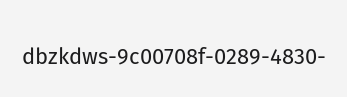dbzkdws-9c00708f-0289-4830-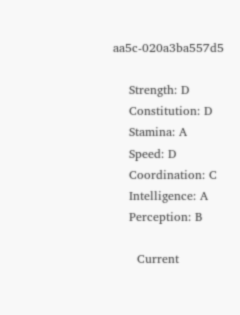aa5c-020a3ba557d5

    Strength: D
    Constitution: D
    Stamina: A
    Speed: D
    Coordination: C
    Intelligence: A
    Perception: B

      Current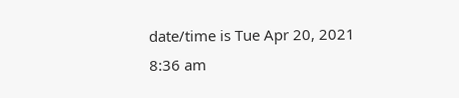date/time is Tue Apr 20, 2021 8:36 am